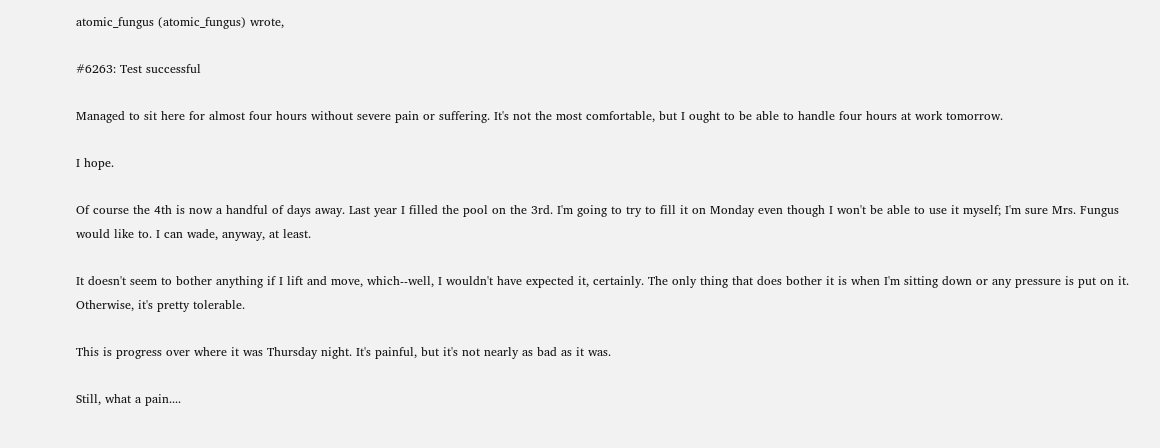atomic_fungus (atomic_fungus) wrote,

#6263: Test successful

Managed to sit here for almost four hours without severe pain or suffering. It's not the most comfortable, but I ought to be able to handle four hours at work tomorrow.

I hope.

Of course the 4th is now a handful of days away. Last year I filled the pool on the 3rd. I'm going to try to fill it on Monday even though I won't be able to use it myself; I'm sure Mrs. Fungus would like to. I can wade, anyway, at least.

It doesn't seem to bother anything if I lift and move, which--well, I wouldn't have expected it, certainly. The only thing that does bother it is when I'm sitting down or any pressure is put on it. Otherwise, it's pretty tolerable.

This is progress over where it was Thursday night. It's painful, but it's not nearly as bad as it was.

Still, what a pain....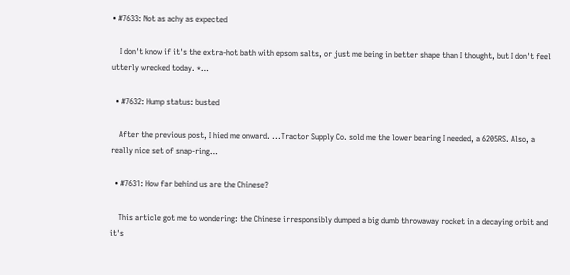• #7633: Not as achy as expected

    I don't know if it's the extra-hot bath with epsom salts, or just me being in better shape than I thought, but I don't feel utterly wrecked today. *…

  • #7632: Hump status: busted

    After the previous post, I hied me onward. ...Tractor Supply Co. sold me the lower bearing I needed, a 6205RS. Also, a really nice set of snap-ring…

  • #7631: How far behind us are the Chinese?

    This article got me to wondering: the Chinese irresponsibly dumped a big dumb throwaway rocket in a decaying orbit and it's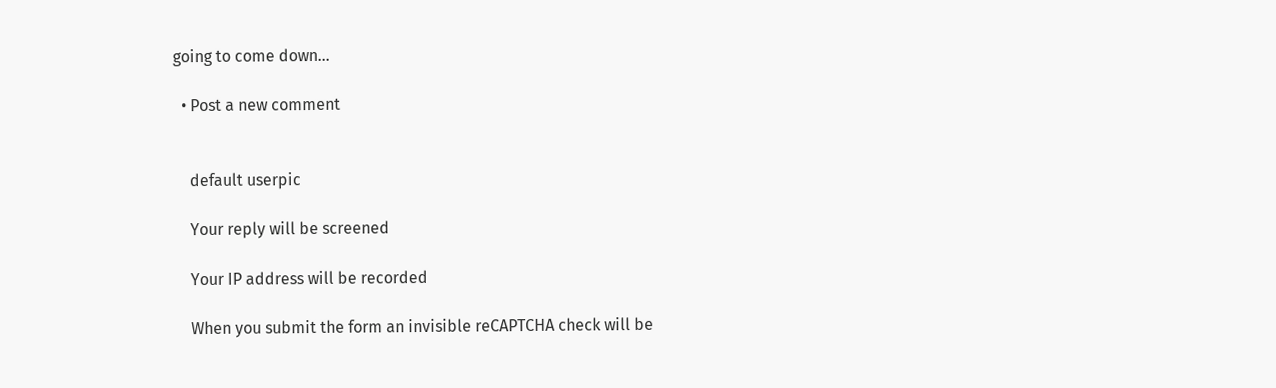going to come down…

  • Post a new comment


    default userpic

    Your reply will be screened

    Your IP address will be recorded

    When you submit the form an invisible reCAPTCHA check will be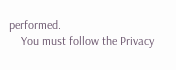performed.
    You must follow the Privacy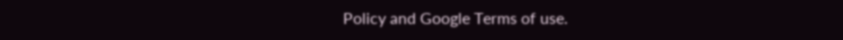Policy and Google Terms of use.